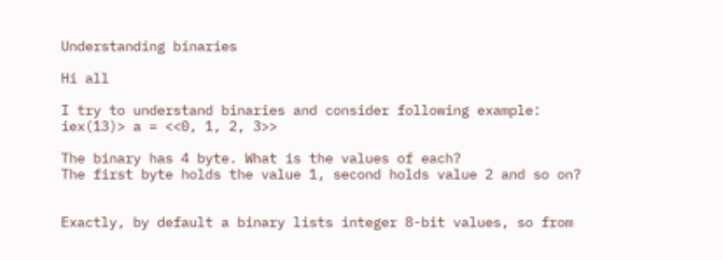Understanding binaries

Hi all

I try to understand binaries and consider following example:
iex(13)> a = <<0, 1, 2, 3>>

The binary has 4 byte. What is the values of each?
The first byte holds the value 1, second holds value 2 and so on?


Exactly, by default a binary lists integer 8-bit values, so from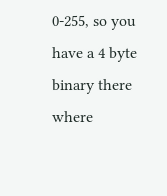0-255, so you have a 4 byte binary there where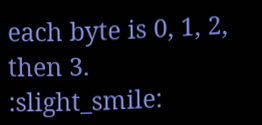each byte is 0, 1, 2, then 3. :slight_smile: